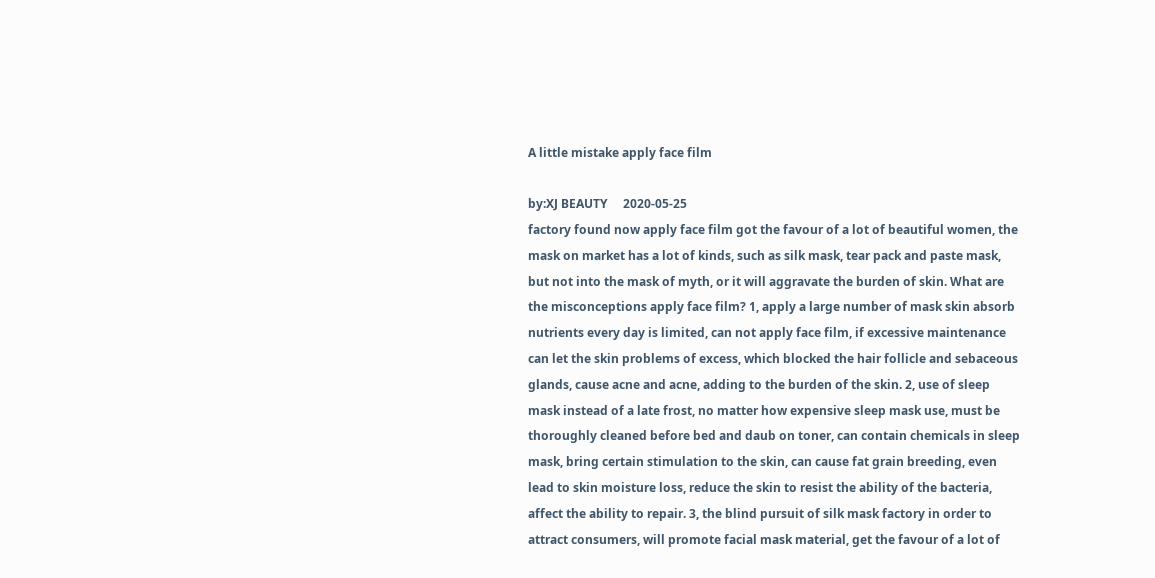A little mistake apply face film

by:XJ BEAUTY     2020-05-25
factory found now apply face film got the favour of a lot of beautiful women, the mask on market has a lot of kinds, such as silk mask, tear pack and paste mask, but not into the mask of myth, or it will aggravate the burden of skin. What are the misconceptions apply face film? 1, apply a large number of mask skin absorb nutrients every day is limited, can not apply face film, if excessive maintenance can let the skin problems of excess, which blocked the hair follicle and sebaceous glands, cause acne and acne, adding to the burden of the skin. 2, use of sleep mask instead of a late frost, no matter how expensive sleep mask use, must be thoroughly cleaned before bed and daub on toner, can contain chemicals in sleep mask, bring certain stimulation to the skin, can cause fat grain breeding, even lead to skin moisture loss, reduce the skin to resist the ability of the bacteria, affect the ability to repair. 3, the blind pursuit of silk mask factory in order to attract consumers, will promote facial mask material, get the favour of a lot of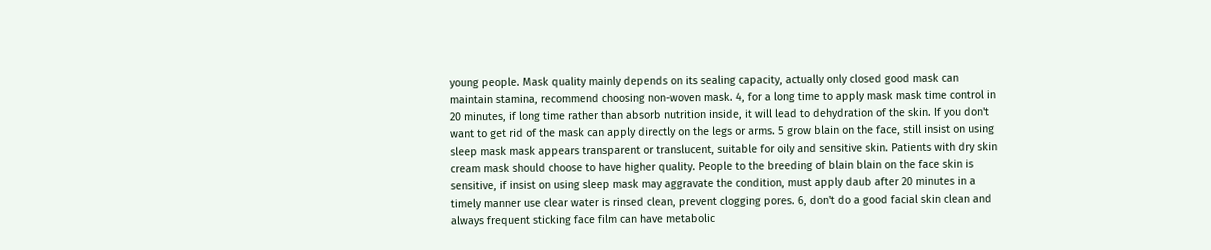young people. Mask quality mainly depends on its sealing capacity, actually only closed good mask can maintain stamina, recommend choosing non-woven mask. 4, for a long time to apply mask mask time control in 20 minutes, if long time rather than absorb nutrition inside, it will lead to dehydration of the skin. If you don't want to get rid of the mask can apply directly on the legs or arms. 5 grow blain on the face, still insist on using sleep mask mask appears transparent or translucent, suitable for oily and sensitive skin. Patients with dry skin cream mask should choose to have higher quality. People to the breeding of blain blain on the face skin is sensitive, if insist on using sleep mask may aggravate the condition, must apply daub after 20 minutes in a timely manner use clear water is rinsed clean, prevent clogging pores. 6, don't do a good facial skin clean and always frequent sticking face film can have metabolic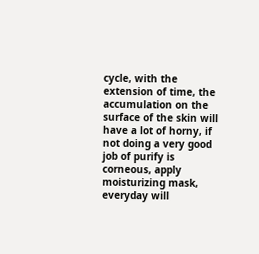cycle, with the extension of time, the accumulation on the surface of the skin will have a lot of horny, if not doing a very good job of purify is corneous, apply moisturizing mask, everyday will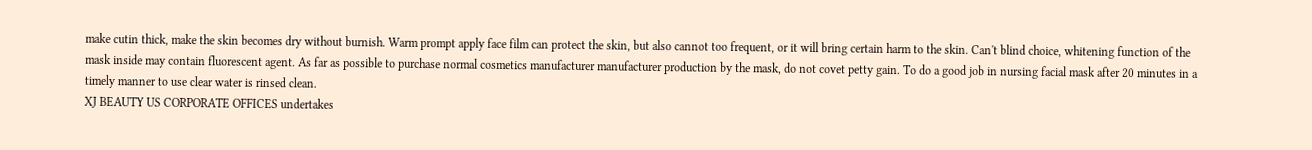make cutin thick, make the skin becomes dry without burnish. Warm prompt apply face film can protect the skin, but also cannot too frequent, or it will bring certain harm to the skin. Can't blind choice, whitening function of the mask inside may contain fluorescent agent. As far as possible to purchase normal cosmetics manufacturer manufacturer production by the mask, do not covet petty gain. To do a good job in nursing facial mask after 20 minutes in a timely manner to use clear water is rinsed clean.
XJ BEAUTY US CORPORATE OFFICES undertakes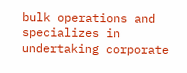bulk operations and specializes in undertaking corporate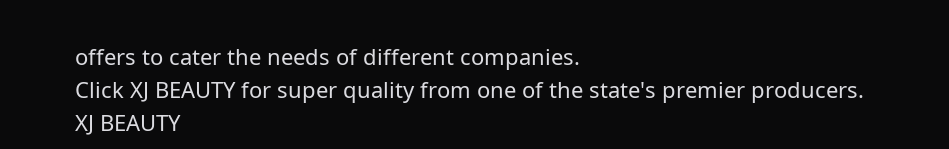offers to cater the needs of different companies.
Click XJ BEAUTY for super quality from one of the state's premier producers.
XJ BEAUTY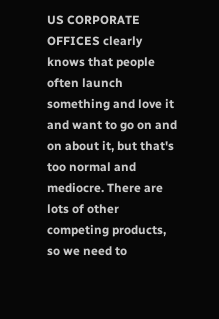US CORPORATE OFFICES clearly knows that people often launch something and love it and want to go on and on about it, but that's too normal and mediocre. There are lots of other competing products, so we need to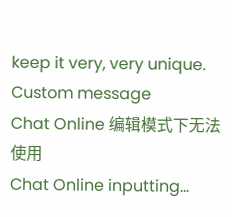keep it very, very unique.
Custom message
Chat Online 编辑模式下无法使用
Chat Online inputting...